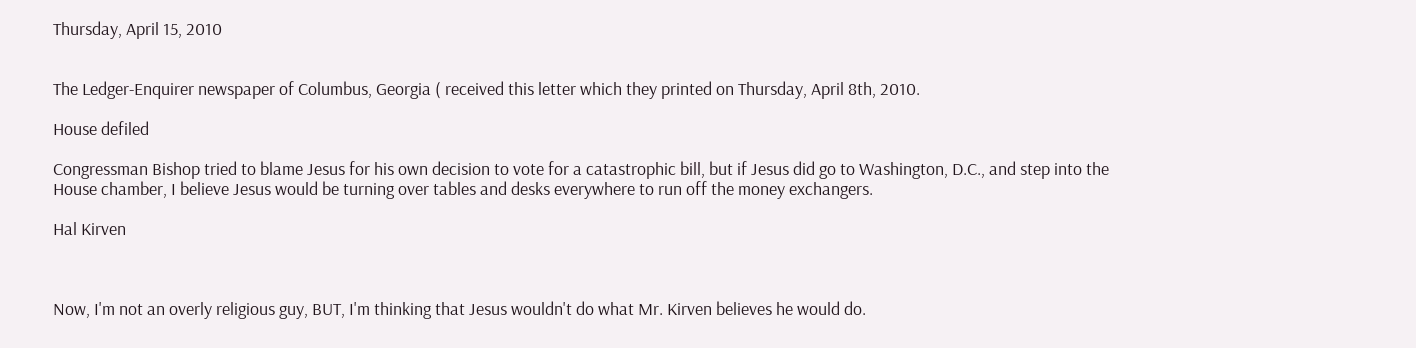Thursday, April 15, 2010


The Ledger-Enquirer newspaper of Columbus, Georgia ( received this letter which they printed on Thursday, April 8th, 2010.

House defiled

Congressman Bishop tried to blame Jesus for his own decision to vote for a catastrophic bill, but if Jesus did go to Washington, D.C., and step into the House chamber, I believe Jesus would be turning over tables and desks everywhere to run off the money exchangers.

Hal Kirven



Now, I'm not an overly religious guy, BUT, I'm thinking that Jesus wouldn't do what Mr. Kirven believes he would do.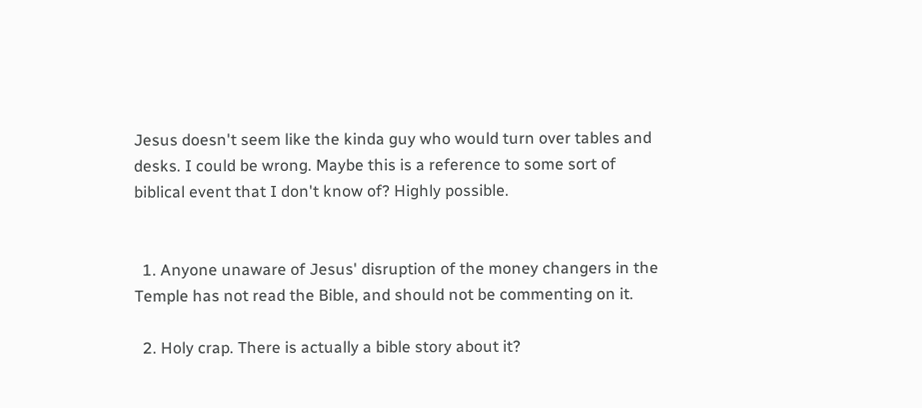Jesus doesn't seem like the kinda guy who would turn over tables and desks. I could be wrong. Maybe this is a reference to some sort of biblical event that I don't know of? Highly possible.


  1. Anyone unaware of Jesus' disruption of the money changers in the Temple has not read the Bible, and should not be commenting on it.

  2. Holy crap. There is actually a bible story about it?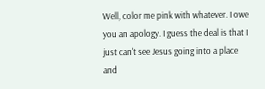Well, color me pink with whatever. I owe you an apology. I guess the deal is that I just can't see Jesus going into a place and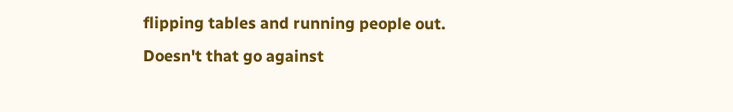flipping tables and running people out. Doesn't that go against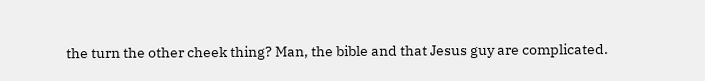the turn the other cheek thing? Man, the bible and that Jesus guy are complicated.